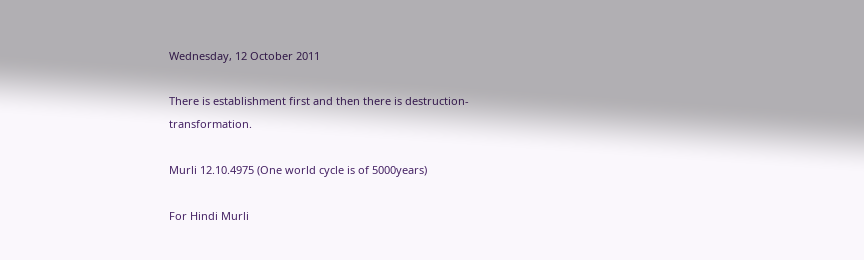Wednesday, 12 October 2011

There is establishment first and then there is destruction-transformation.

Murli 12.10.4975 (One world cycle is of 5000years)

For Hindi Murli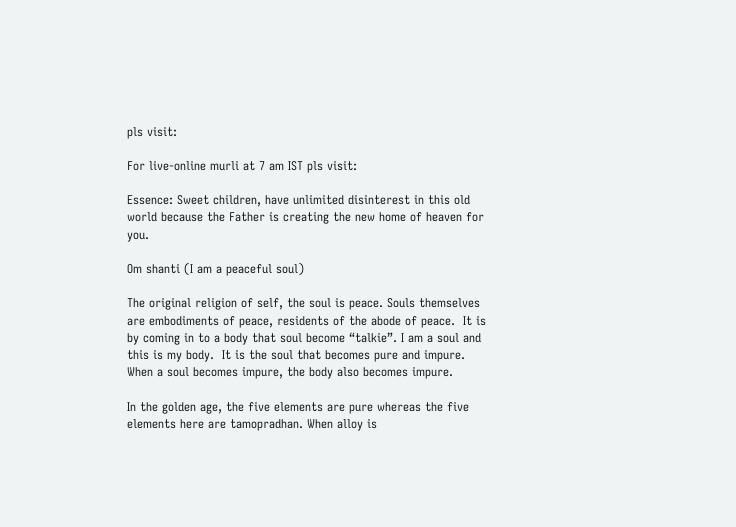pls visit:

For live-online murli at 7 am IST pls visit:

Essence: Sweet children, have unlimited disinterest in this old world because the Father is creating the new home of heaven for you.

Om shanti (I am a peaceful soul)

The original religion of self, the soul is peace. Souls themselves are embodiments of peace, residents of the abode of peace.  It is by coming in to a body that soul become “talkie”. I am a soul and this is my body.  It is the soul that becomes pure and impure. When a soul becomes impure, the body also becomes impure.

In the golden age, the five elements are pure whereas the five elements here are tamopradhan. When alloy is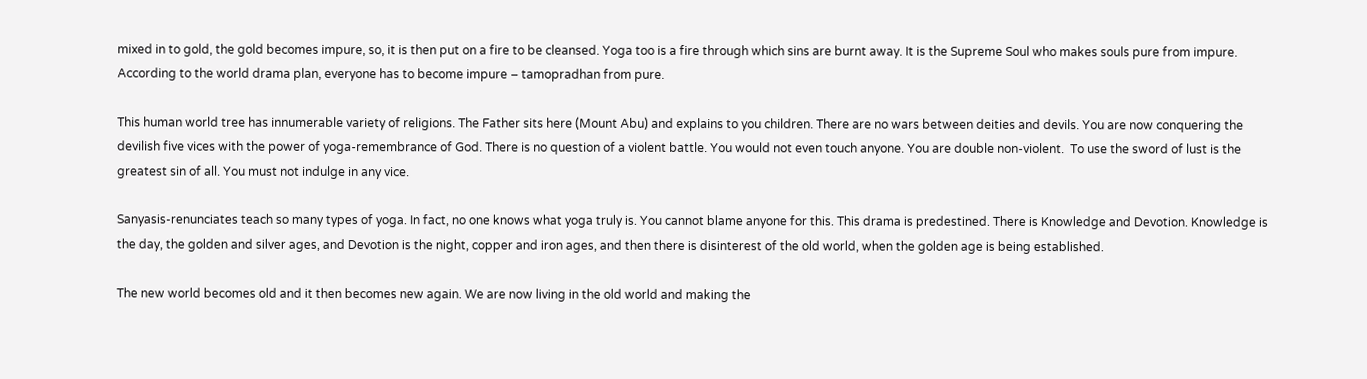mixed in to gold, the gold becomes impure, so, it is then put on a fire to be cleansed. Yoga too is a fire through which sins are burnt away. It is the Supreme Soul who makes souls pure from impure. According to the world drama plan, everyone has to become impure – tamopradhan from pure.

This human world tree has innumerable variety of religions. The Father sits here (Mount Abu) and explains to you children. There are no wars between deities and devils. You are now conquering the devilish five vices with the power of yoga-remembrance of God. There is no question of a violent battle. You would not even touch anyone. You are double non-violent.  To use the sword of lust is the greatest sin of all. You must not indulge in any vice.

Sanyasis-renunciates teach so many types of yoga. In fact, no one knows what yoga truly is. You cannot blame anyone for this. This drama is predestined. There is Knowledge and Devotion. Knowledge is the day, the golden and silver ages, and Devotion is the night, copper and iron ages, and then there is disinterest of the old world, when the golden age is being established.

The new world becomes old and it then becomes new again. We are now living in the old world and making the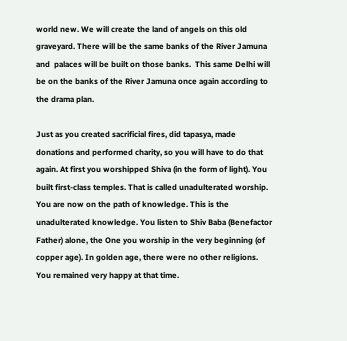world new. We will create the land of angels on this old graveyard. There will be the same banks of the River Jamuna and  palaces will be built on those banks.  This same Delhi will be on the banks of the River Jamuna once again according to the drama plan.

Just as you created sacrificial fires, did tapasya, made donations and performed charity, so you will have to do that again. At first you worshipped Shiva (in the form of light). You built first-class temples. That is called unadulterated worship. You are now on the path of knowledge. This is the unadulterated knowledge. You listen to Shiv Baba (Benefactor Father) alone, the One you worship in the very beginning (of copper age). In golden age, there were no other religions. You remained very happy at that time.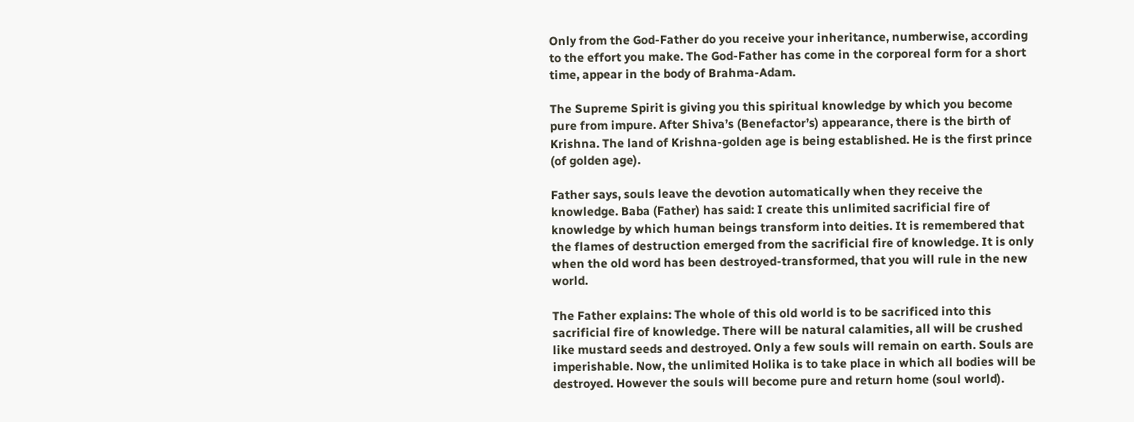Only from the God-Father do you receive your inheritance, numberwise, according to the effort you make. The God-Father has come in the corporeal form for a short time, appear in the body of Brahma-Adam.

The Supreme Spirit is giving you this spiritual knowledge by which you become pure from impure. After Shiva’s (Benefactor’s) appearance, there is the birth of Krishna. The land of Krishna-golden age is being established. He is the first prince (of golden age).

Father says, souls leave the devotion automatically when they receive the knowledge. Baba (Father) has said: I create this unlimited sacrificial fire of knowledge by which human beings transform into deities. It is remembered that the flames of destruction emerged from the sacrificial fire of knowledge. It is only when the old word has been destroyed-transformed, that you will rule in the new world.

The Father explains: The whole of this old world is to be sacrificed into this sacrificial fire of knowledge. There will be natural calamities, all will be crushed like mustard seeds and destroyed. Only a few souls will remain on earth. Souls are imperishable. Now, the unlimited Holika is to take place in which all bodies will be destroyed. However the souls will become pure and return home (soul world).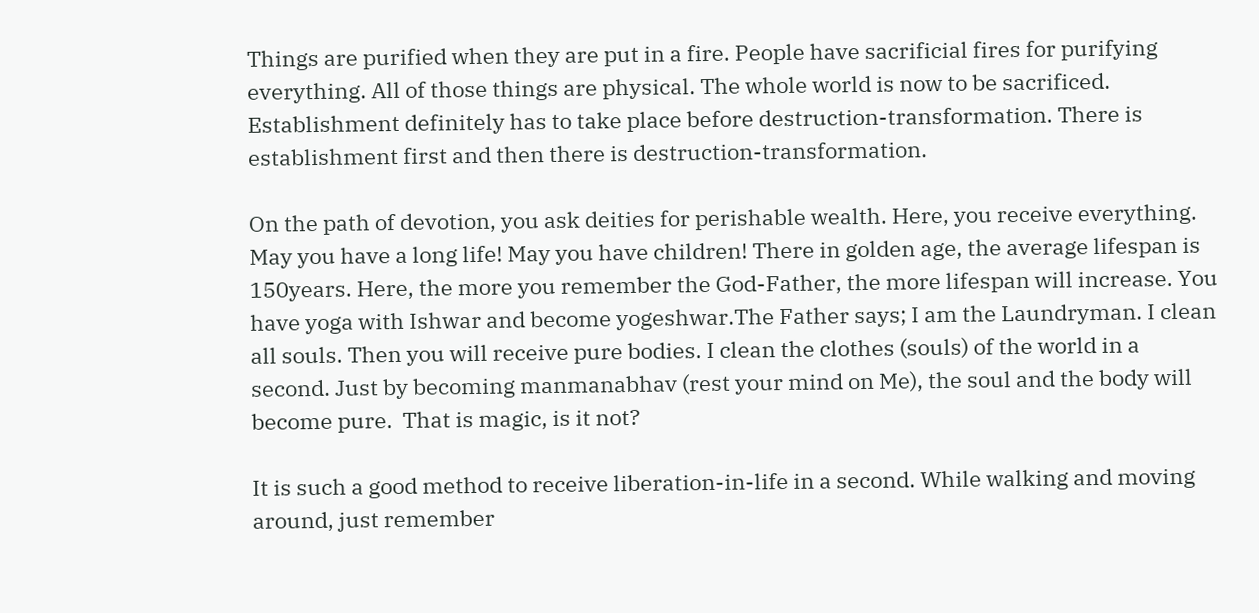Things are purified when they are put in a fire. People have sacrificial fires for purifying everything. All of those things are physical. The whole world is now to be sacrificed. Establishment definitely has to take place before destruction-transformation. There is establishment first and then there is destruction-transformation.

On the path of devotion, you ask deities for perishable wealth. Here, you receive everything. May you have a long life! May you have children! There in golden age, the average lifespan is 150years. Here, the more you remember the God-Father, the more lifespan will increase. You have yoga with Ishwar and become yogeshwar.The Father says; I am the Laundryman. I clean all souls. Then you will receive pure bodies. I clean the clothes (souls) of the world in a second. Just by becoming manmanabhav (rest your mind on Me), the soul and the body will become pure.  That is magic, is it not?

It is such a good method to receive liberation-in-life in a second. While walking and moving around, just remember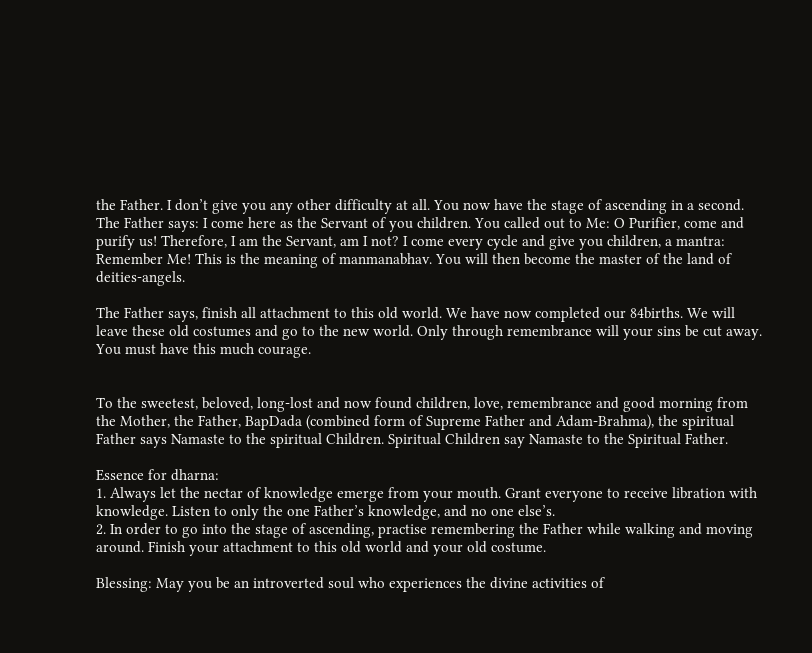the Father. I don’t give you any other difficulty at all. You now have the stage of ascending in a second. The Father says: I come here as the Servant of you children. You called out to Me: O Purifier, come and purify us! Therefore, I am the Servant, am I not? I come every cycle and give you children, a mantra: Remember Me! This is the meaning of manmanabhav. You will then become the master of the land of deities-angels.

The Father says, finish all attachment to this old world. We have now completed our 84births. We will leave these old costumes and go to the new world. Only through remembrance will your sins be cut away. You must have this much courage.


To the sweetest, beloved, long-lost and now found children, love, remembrance and good morning from the Mother, the Father, BapDada (combined form of Supreme Father and Adam-Brahma), the spiritual Father says Namaste to the spiritual Children. Spiritual Children say Namaste to the Spiritual Father.

Essence for dharna:
1. Always let the nectar of knowledge emerge from your mouth. Grant everyone to receive libration with knowledge. Listen to only the one Father’s knowledge, and no one else’s.
2. In order to go into the stage of ascending, practise remembering the Father while walking and moving around. Finish your attachment to this old world and your old costume.

Blessing: May you be an introverted soul who experiences the divine activities of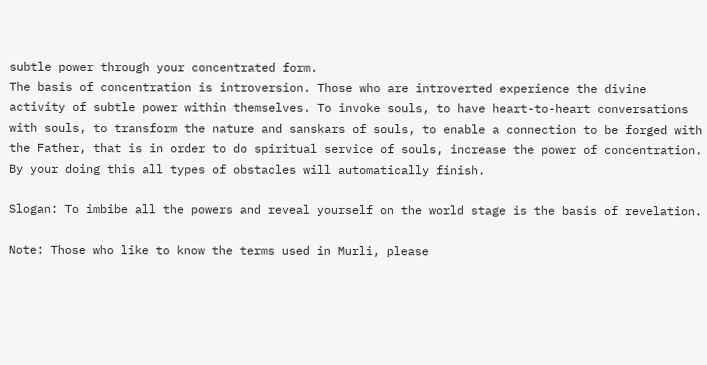subtle power through your concentrated form.
The basis of concentration is introversion. Those who are introverted experience the divine activity of subtle power within themselves. To invoke souls, to have heart-to-heart conversations with souls, to transform the nature and sanskars of souls, to enable a connection to be forged with the Father, that is in order to do spiritual service of souls, increase the power of concentration. By your doing this all types of obstacles will automatically finish.

Slogan: To imbibe all the powers and reveal yourself on the world stage is the basis of revelation.

Note: Those who like to know the terms used in Murli, please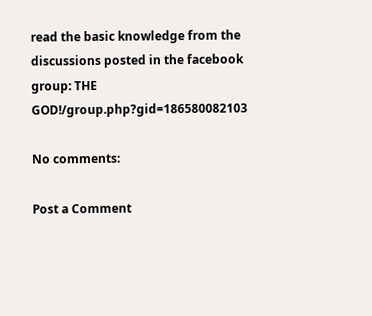read the basic knowledge from the discussions posted in the facebook group: THE GOD!/group.php?gid=186580082103

No comments:

Post a Comment